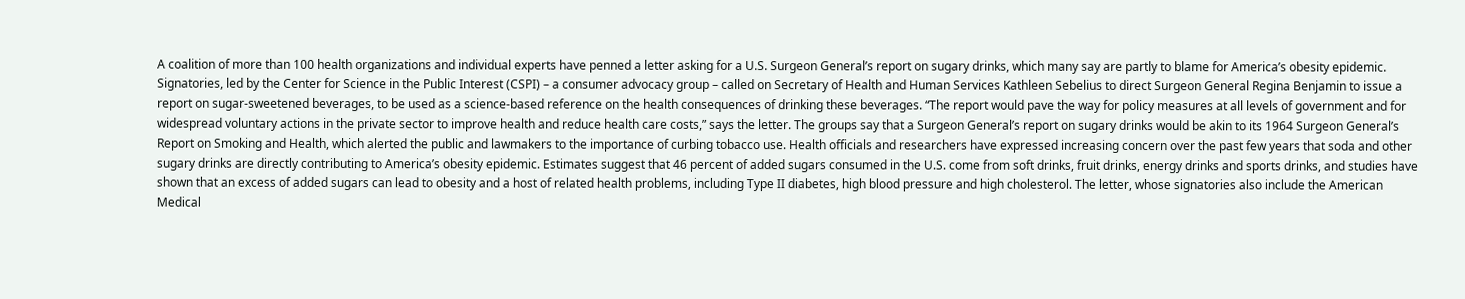A coalition of more than 100 health organizations and individual experts have penned a letter asking for a U.S. Surgeon General’s report on sugary drinks, which many say are partly to blame for America’s obesity epidemic. Signatories, led by the Center for Science in the Public Interest (CSPI) – a consumer advocacy group – called on Secretary of Health and Human Services Kathleen Sebelius to direct Surgeon General Regina Benjamin to issue a report on sugar-sweetened beverages, to be used as a science-based reference on the health consequences of drinking these beverages. “The report would pave the way for policy measures at all levels of government and for widespread voluntary actions in the private sector to improve health and reduce health care costs,” says the letter. The groups say that a Surgeon General’s report on sugary drinks would be akin to its 1964 Surgeon General’s Report on Smoking and Health, which alerted the public and lawmakers to the importance of curbing tobacco use. Health officials and researchers have expressed increasing concern over the past few years that soda and other sugary drinks are directly contributing to America’s obesity epidemic. Estimates suggest that 46 percent of added sugars consumed in the U.S. come from soft drinks, fruit drinks, energy drinks and sports drinks, and studies have shown that an excess of added sugars can lead to obesity and a host of related health problems, including Type II diabetes, high blood pressure and high cholesterol. The letter, whose signatories also include the American Medical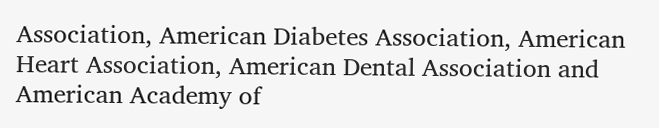Association, American Diabetes Association, American Heart Association, American Dental Association and American Academy of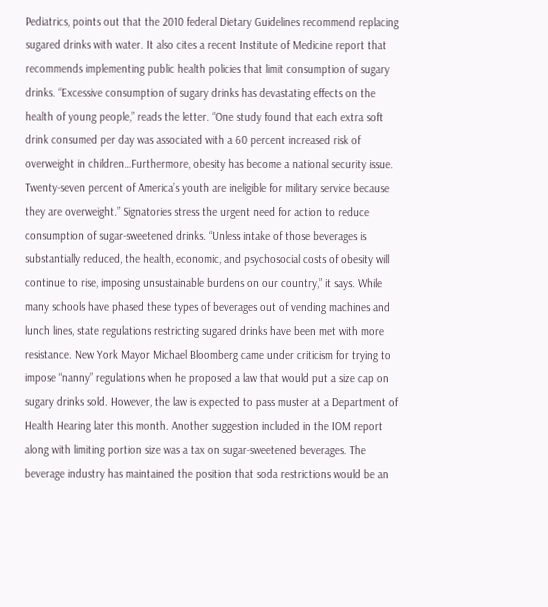Pediatrics, points out that the 2010 federal Dietary Guidelines recommend replacing sugared drinks with water. It also cites a recent Institute of Medicine report that recommends implementing public health policies that limit consumption of sugary drinks. “Excessive consumption of sugary drinks has devastating effects on the health of young people,” reads the letter. “One study found that each extra soft drink consumed per day was associated with a 60 percent increased risk of overweight in children…Furthermore, obesity has become a national security issue.  Twenty-seven percent of America’s youth are ineligible for military service because they are overweight.” Signatories stress the urgent need for action to reduce consumption of sugar-sweetened drinks. “Unless intake of those beverages is substantially reduced, the health, economic, and psychosocial costs of obesity will continue to rise, imposing unsustainable burdens on our country,” it says. While many schools have phased these types of beverages out of vending machines and lunch lines, state regulations restricting sugared drinks have been met with more resistance. New York Mayor Michael Bloomberg came under criticism for trying to impose “nanny” regulations when he proposed a law that would put a size cap on sugary drinks sold. However, the law is expected to pass muster at a Department of Health Hearing later this month. Another suggestion included in the IOM report along with limiting portion size was a tax on sugar-sweetened beverages. The beverage industry has maintained the position that soda restrictions would be an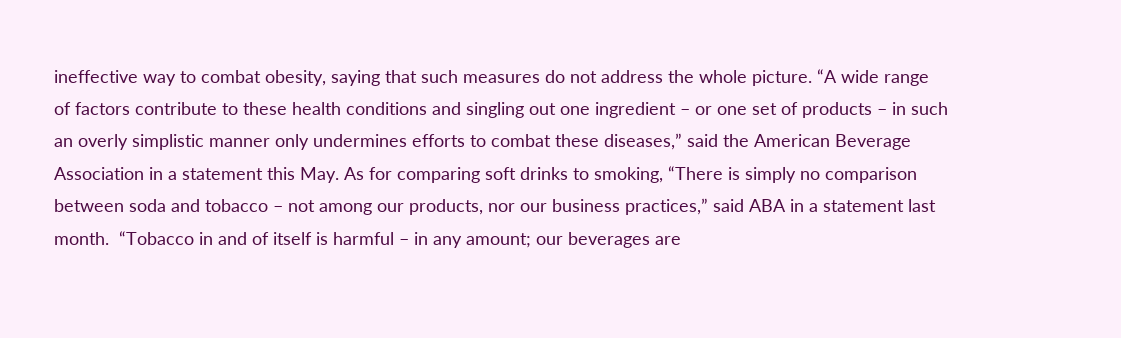ineffective way to combat obesity, saying that such measures do not address the whole picture. “A wide range of factors contribute to these health conditions and singling out one ingredient – or one set of products – in such an overly simplistic manner only undermines efforts to combat these diseases,” said the American Beverage Association in a statement this May. As for comparing soft drinks to smoking, “There is simply no comparison between soda and tobacco – not among our products, nor our business practices,” said ABA in a statement last month.  “Tobacco in and of itself is harmful – in any amount; our beverages are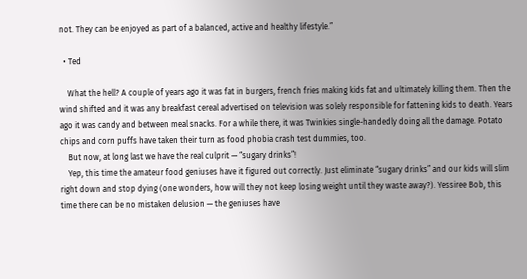not. They can be enjoyed as part of a balanced, active and healthy lifestyle.”

  • Ted

    What the hell? A couple of years ago it was fat in burgers, french fries making kids fat and ultimately killing them. Then the wind shifted and it was any breakfast cereal advertised on television was solely responsible for fattening kids to death. Years ago it was candy and between meal snacks. For a while there, it was Twinkies single-handedly doing all the damage. Potato chips and corn puffs have taken their turn as food phobia crash test dummies, too.
    But now, at long last we have the real culprit — “sugary drinks”!
    Yep, this time the amateur food geniuses have it figured out correctly. Just eliminate “sugary drinks” and our kids will slim right down and stop dying (one wonders, how will they not keep losing weight until they waste away?). Yessiree Bob, this time there can be no mistaken delusion — the geniuses have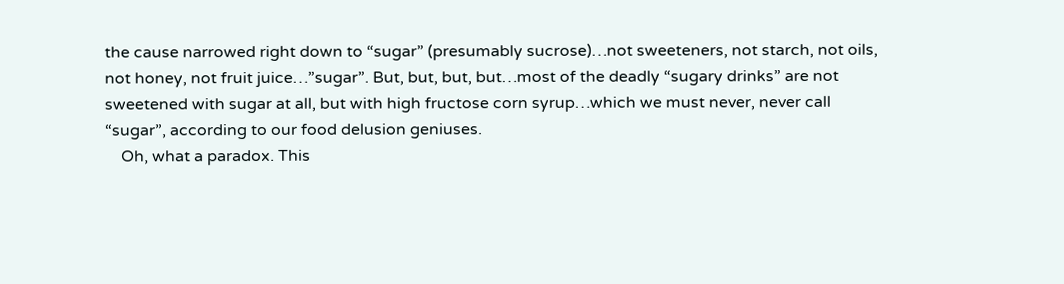the cause narrowed right down to “sugar” (presumably sucrose)…not sweeteners, not starch, not oils, not honey, not fruit juice…”sugar”. But, but, but, but…most of the deadly “sugary drinks” are not sweetened with sugar at all, but with high fructose corn syrup…which we must never, never call “sugar”, according to our food delusion geniuses.
    Oh, what a paradox. This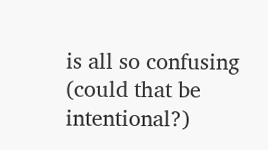is all so confusing (could that be intentional?)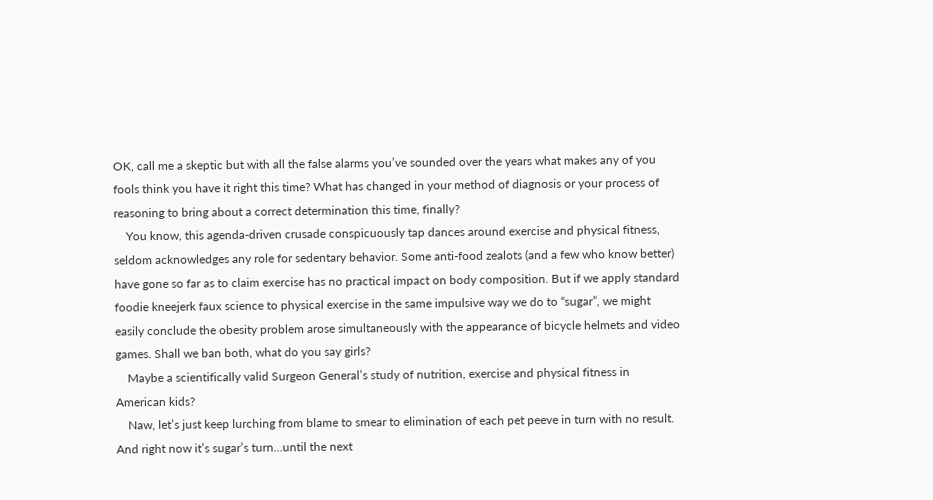OK, call me a skeptic but with all the false alarms you’ve sounded over the years what makes any of you fools think you have it right this time? What has changed in your method of diagnosis or your process of reasoning to bring about a correct determination this time, finally?
    You know, this agenda-driven crusade conspicuously tap dances around exercise and physical fitness, seldom acknowledges any role for sedentary behavior. Some anti-food zealots (and a few who know better) have gone so far as to claim exercise has no practical impact on body composition. But if we apply standard foodie kneejerk faux science to physical exercise in the same impulsive way we do to “sugar”, we might easily conclude the obesity problem arose simultaneously with the appearance of bicycle helmets and video games. Shall we ban both, what do you say girls?
    Maybe a scientifically valid Surgeon General’s study of nutrition, exercise and physical fitness in American kids?
    Naw, let’s just keep lurching from blame to smear to elimination of each pet peeve in turn with no result. And right now it’s sugar’s turn…until the next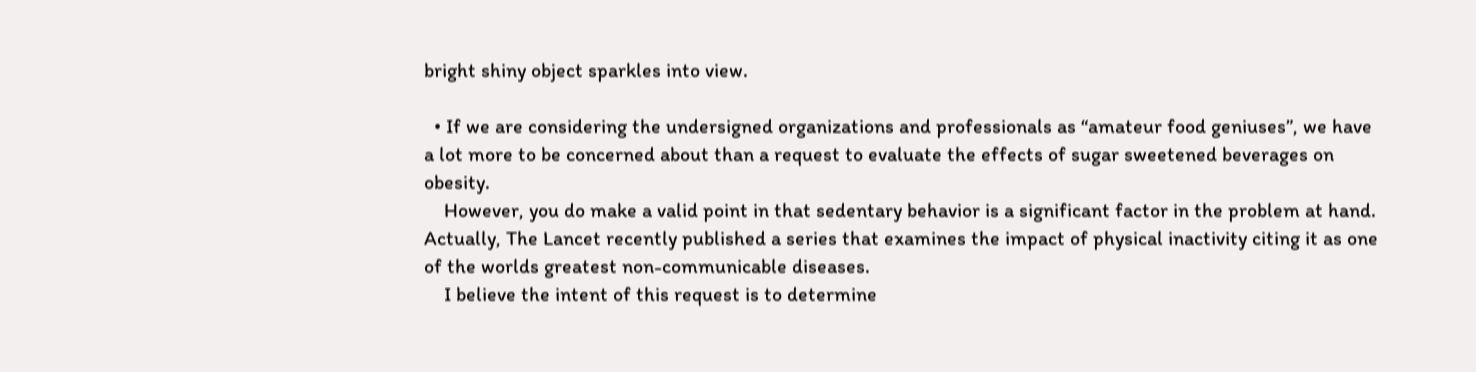bright shiny object sparkles into view.

  • If we are considering the undersigned organizations and professionals as “amateur food geniuses”, we have a lot more to be concerned about than a request to evaluate the effects of sugar sweetened beverages on obesity.
    However, you do make a valid point in that sedentary behavior is a significant factor in the problem at hand. Actually, The Lancet recently published a series that examines the impact of physical inactivity citing it as one of the worlds greatest non-communicable diseases.
    I believe the intent of this request is to determine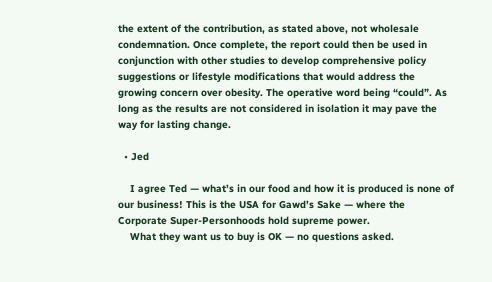the extent of the contribution, as stated above, not wholesale condemnation. Once complete, the report could then be used in conjunction with other studies to develop comprehensive policy suggestions or lifestyle modifications that would address the growing concern over obesity. The operative word being “could”. As long as the results are not considered in isolation it may pave the way for lasting change.

  • Jed

    I agree Ted — what’s in our food and how it is produced is none of our business! This is the USA for Gawd’s Sake — where the Corporate Super-Personhoods hold supreme power.
    What they want us to buy is OK — no questions asked.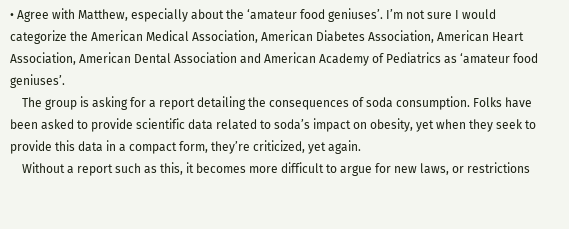• Agree with Matthew, especially about the ‘amateur food geniuses’. I’m not sure I would categorize the American Medical Association, American Diabetes Association, American Heart Association, American Dental Association and American Academy of Pediatrics as ‘amateur food geniuses’.
    The group is asking for a report detailing the consequences of soda consumption. Folks have been asked to provide scientific data related to soda’s impact on obesity, yet when they seek to provide this data in a compact form, they’re criticized, yet again.
    Without a report such as this, it becomes more difficult to argue for new laws, or restrictions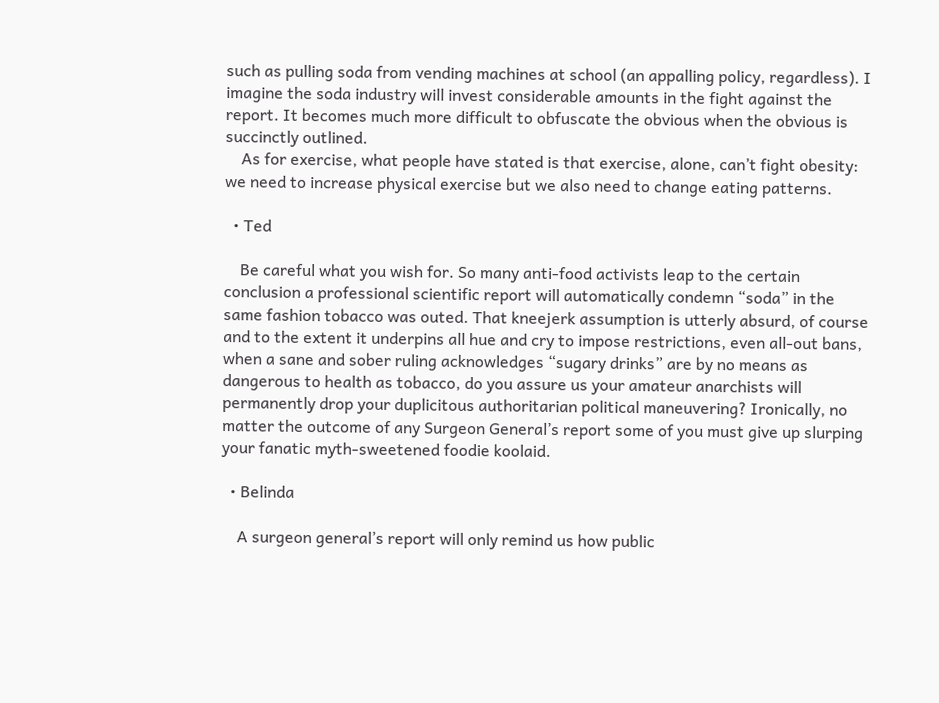such as pulling soda from vending machines at school (an appalling policy, regardless). I imagine the soda industry will invest considerable amounts in the fight against the report. It becomes much more difficult to obfuscate the obvious when the obvious is succinctly outlined.
    As for exercise, what people have stated is that exercise, alone, can’t fight obesity: we need to increase physical exercise but we also need to change eating patterns.

  • Ted

    Be careful what you wish for. So many anti-food activists leap to the certain conclusion a professional scientific report will automatically condemn “soda” in the same fashion tobacco was outed. That kneejerk assumption is utterly absurd, of course and to the extent it underpins all hue and cry to impose restrictions, even all-out bans, when a sane and sober ruling acknowledges “sugary drinks” are by no means as dangerous to health as tobacco, do you assure us your amateur anarchists will permanently drop your duplicitous authoritarian political maneuvering? Ironically, no matter the outcome of any Surgeon General’s report some of you must give up slurping your fanatic myth-sweetened foodie koolaid.

  • Belinda

    A surgeon general’s report will only remind us how public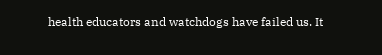health educators and watchdogs have failed us. It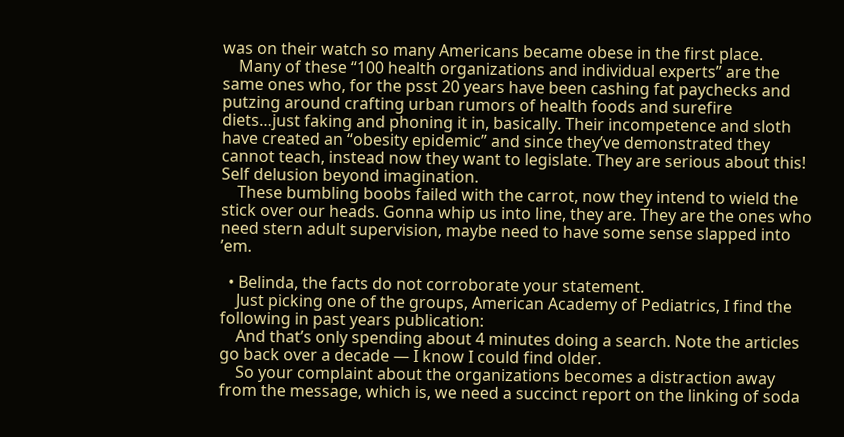was on their watch so many Americans became obese in the first place.
    Many of these “100 health organizations and individual experts” are the same ones who, for the psst 20 years have been cashing fat paychecks and putzing around crafting urban rumors of health foods and surefire diets…just faking and phoning it in, basically. Their incompetence and sloth have created an “obesity epidemic” and since they’ve demonstrated they cannot teach, instead now they want to legislate. They are serious about this! Self delusion beyond imagination.
    These bumbling boobs failed with the carrot, now they intend to wield the stick over our heads. Gonna whip us into line, they are. They are the ones who need stern adult supervision, maybe need to have some sense slapped into ’em.

  • Belinda, the facts do not corroborate your statement.
    Just picking one of the groups, American Academy of Pediatrics, I find the following in past years publication:
    And that’s only spending about 4 minutes doing a search. Note the articles go back over a decade — I know I could find older.
    So your complaint about the organizations becomes a distraction away from the message, which is, we need a succinct report on the linking of soda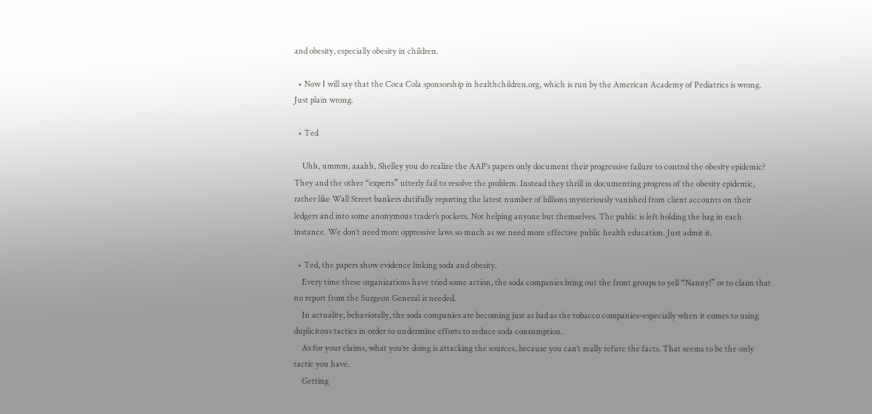and obesity, especially obesity in children.

  • Now I will say that the Coca Cola sponsorship in healthchildren.org, which is run by the American Academy of Pediatrics is wrong. Just plain wrong.

  • Ted

    Uhh, ummm, aaahh, Shelley you do realize the AAP’s papers only document their progressive failure to control the obesity epidemic? They and the other “experts” utterly fail to resolve the problem. Instead they thrill in documenting progress of the obesity epidemic, rather like Wall Street bankers dutifully reporting the latest number of billions mysteriously vanished from client accounts on their ledgers and into some anonymous trader’s pockets. Not helping anyone but themselves. The public is left holding the bag in each instance. We don’t need more oppressive laws so much as we need more effective public health education. Just admit it.

  • Ted, the papers show evidence linking soda and obesity.
    Every time these organizations have tried some action, the soda companies bring out the front groups to yell “Nanny!” or to claim that no report from the Surgeon General is needed.
    In actuality, behaviorally, the soda companies are becoming just as bad as the tobacco companies–especially when it comes to using duplicitous tactics in order to undermine efforts to reduce soda consumption.
    As for your claims, what you’re doing is attacking the sources, because you can’t really refute the facts. That seems to be the only tactic you have.
    Getting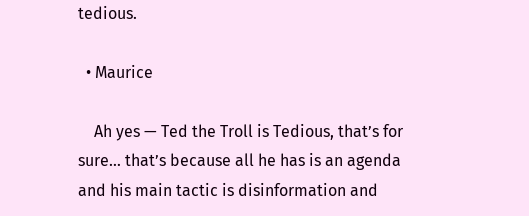tedious.

  • Maurice

    Ah yes — Ted the Troll is Tedious, that’s for sure… that’s because all he has is an agenda and his main tactic is disinformation and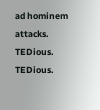ad hominem attacks. TEDious. TEDious.